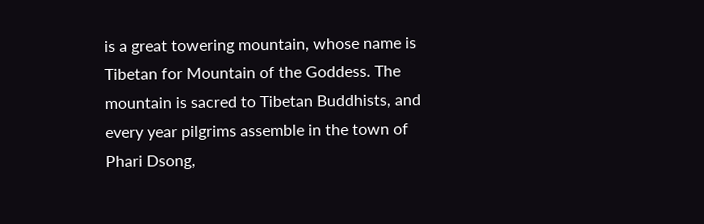is a great towering mountain, whose name is Tibetan for Mountain of the Goddess. The mountain is sacred to Tibetan Buddhists, and every year pilgrims assemble in the town of Phari Dsong,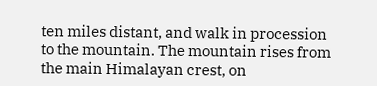ten miles distant, and walk in procession to the mountain. The mountain rises from the main Himalayan crest, on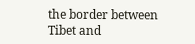the border between Tibet and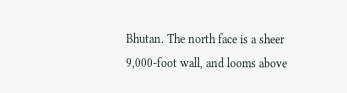Bhutan. The north face is a sheer 9,000-foot wall, and looms above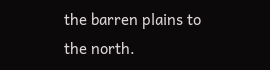the barren plains to the north.